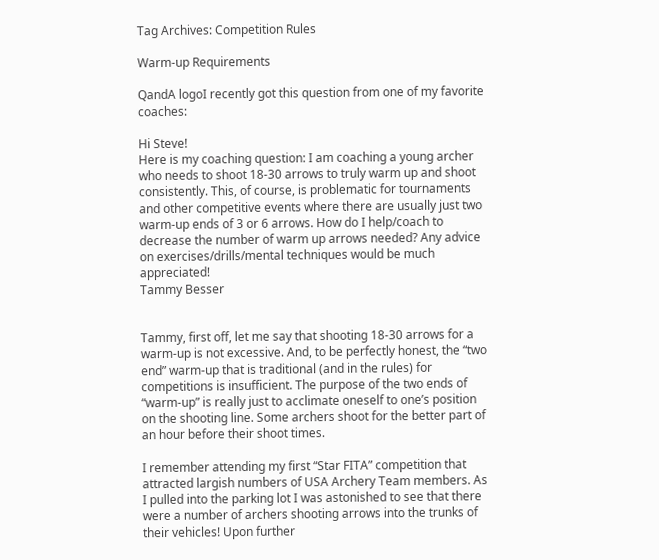Tag Archives: Competition Rules

Warm-up Requirements

QandA logoI recently got this question from one of my favorite coaches:

Hi Steve!
Here is my coaching question: I am coaching a young archer who needs to shoot 18-30 arrows to truly warm up and shoot consistently. This, of course, is problematic for tournaments and other competitive events where there are usually just two warm-up ends of 3 or 6 arrows. How do I help/coach to decrease the number of warm up arrows needed? Any advice on exercises/drills/mental techniques would be much appreciated!
Tammy Besser


Tammy, first off, let me say that shooting 18-30 arrows for a warm-up is not excessive. And, to be perfectly honest, the “two end” warm-up that is traditional (and in the rules) for competitions is insufficient. The purpose of the two ends of “warm-up” is really just to acclimate oneself to one’s position on the shooting line. Some archers shoot for the better part of an hour before their shoot times.

I remember attending my first “Star FITA” competition that attracted largish numbers of USA Archery Team members. As I pulled into the parking lot I was astonished to see that there were a number of archers shooting arrows into the trunks of their vehicles! Upon further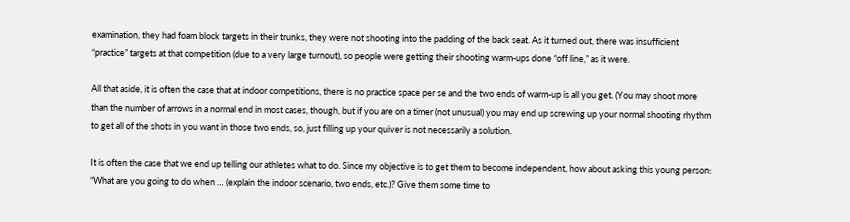examination, they had foam block targets in their trunks, they were not shooting into the padding of the back seat. As it turned out, there was insufficient “practice” targets at that competition (due to a very large turnout), so people were getting their shooting warm-ups done “off line,” as it were.

All that aside, it is often the case that at indoor competitions, there is no practice space per se and the two ends of warm-up is all you get. (You may shoot more than the number of arrows in a normal end in most cases, though, but if you are on a timer (not unusual) you may end up screwing up your normal shooting rhythm to get all of the shots in you want in those two ends, so, just filling up your quiver is not necessarily a solution.

It is often the case that we end up telling our athletes what to do. Since my objective is to get them to become independent, how about asking this young person: “What are you going to do when … (explain the indoor scenario, two ends, etc.)? Give them some time to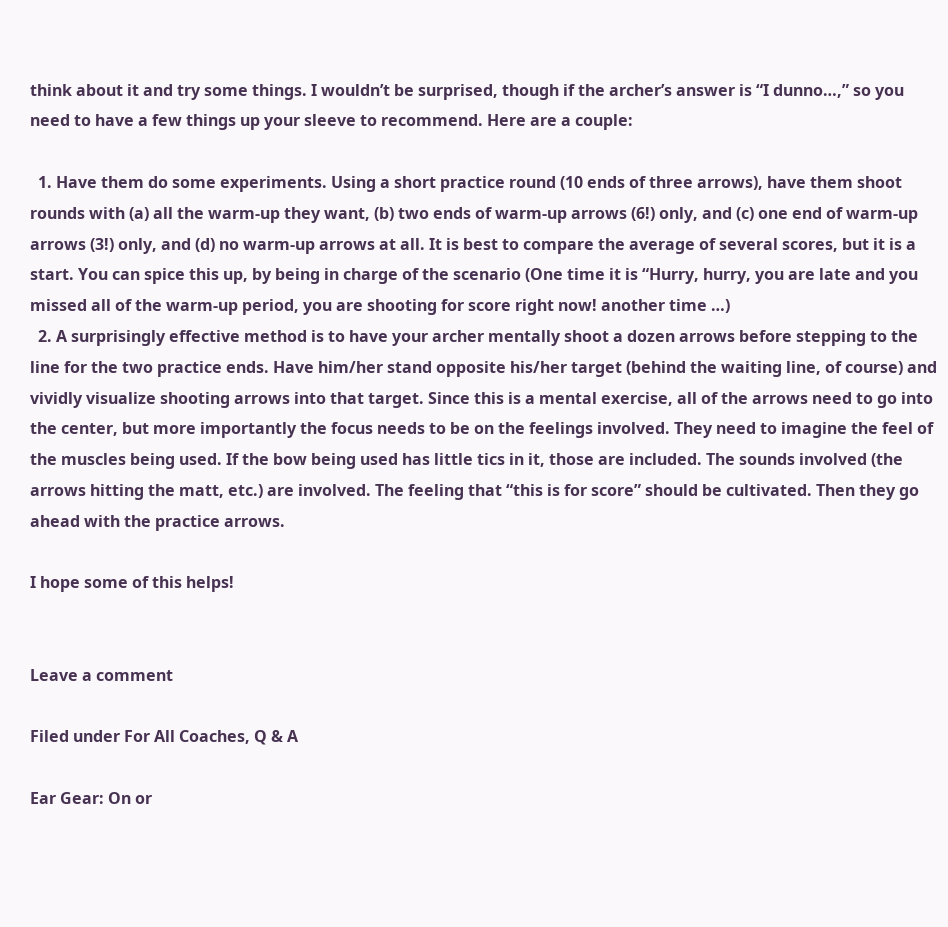think about it and try some things. I wouldn’t be surprised, though if the archer’s answer is “I dunno…,” so you need to have a few things up your sleeve to recommend. Here are a couple:

  1. Have them do some experiments. Using a short practice round (10 ends of three arrows), have them shoot rounds with (a) all the warm-up they want, (b) two ends of warm-up arrows (6!) only, and (c) one end of warm-up arrows (3!) only, and (d) no warm-up arrows at all. It is best to compare the average of several scores, but it is a start. You can spice this up, by being in charge of the scenario (One time it is “Hurry, hurry, you are late and you missed all of the warm-up period, you are shooting for score right now! another time …)
  2. A surprisingly effective method is to have your archer mentally shoot a dozen arrows before stepping to the line for the two practice ends. Have him/her stand opposite his/her target (behind the waiting line, of course) and vividly visualize shooting arrows into that target. Since this is a mental exercise, all of the arrows need to go into the center, but more importantly the focus needs to be on the feelings involved. They need to imagine the feel of the muscles being used. If the bow being used has little tics in it, those are included. The sounds involved (the arrows hitting the matt, etc.) are involved. The feeling that “this is for score” should be cultivated. Then they go ahead with the practice arrows.

I hope some of this helps!


Leave a comment

Filed under For All Coaches, Q & A

Ear Gear: On or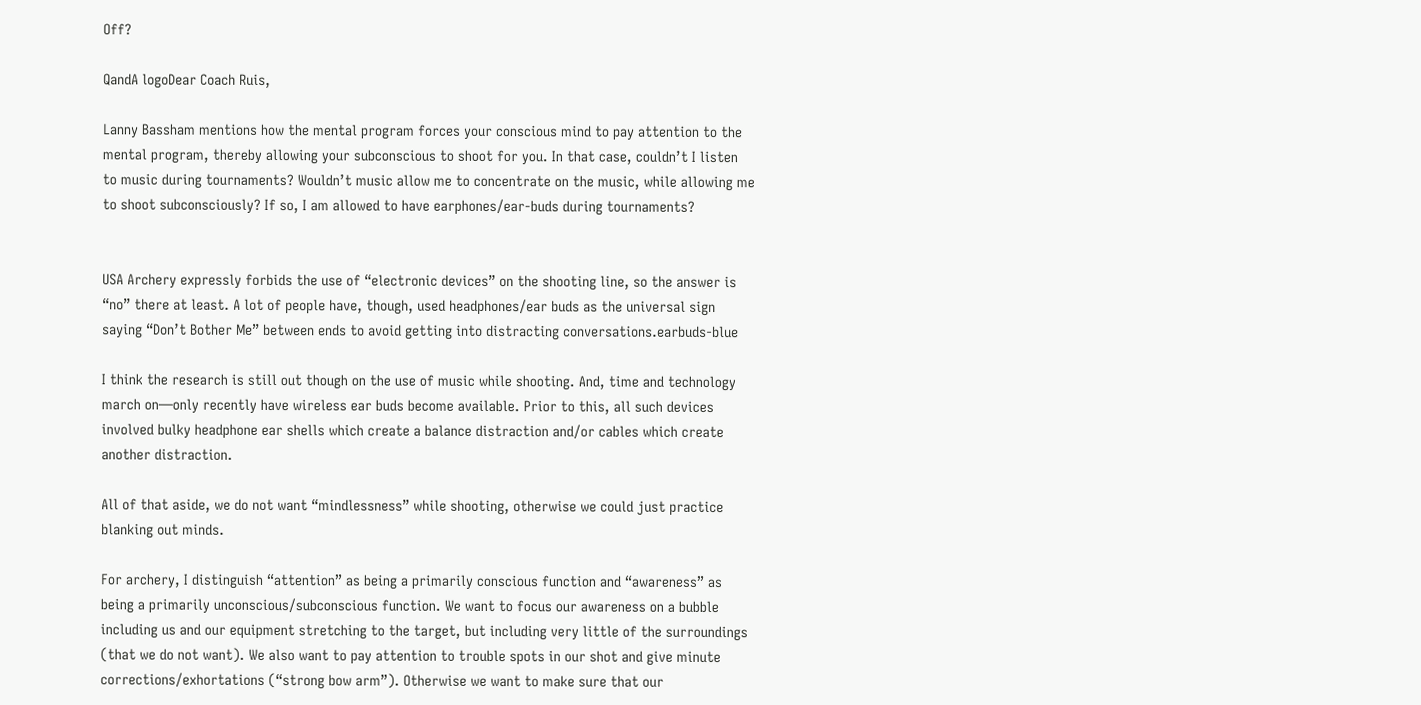Off?

QandA logoDear Coach Ruis,

Lanny Bassham mentions how the mental program forces your conscious mind to pay attention to the mental program, thereby allowing your subconscious to shoot for you. In that case, couldn’t I listen to music during tournaments? Wouldn’t music allow me to concentrate on the music, while allowing me to shoot subconsciously? If so, I am allowed to have earphones/ear-buds during tournaments?


USA Archery expressly forbids the use of “electronic devices” on the shooting line, so the answer is “no” there at least. A lot of people have, though, used headphones/ear buds as the universal sign saying “Don’t Bother Me” between ends to avoid getting into distracting conversations.earbuds-blue

I think the research is still out though on the use of music while shooting. And, time and technology march on—only recently have wireless ear buds become available. Prior to this, all such devices involved bulky headphone ear shells which create a balance distraction and/or cables which create another distraction.

All of that aside, we do not want “mindlessness” while shooting, otherwise we could just practice blanking out minds.

For archery, I distinguish “attention” as being a primarily conscious function and “awareness” as being a primarily unconscious/subconscious function. We want to focus our awareness on a bubble including us and our equipment stretching to the target, but including very little of the surroundings (that we do not want). We also want to pay attention to trouble spots in our shot and give minute corrections/exhortations (“strong bow arm”). Otherwise we want to make sure that our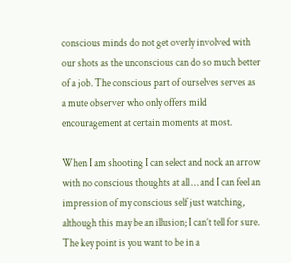conscious minds do not get overly involved with our shots as the unconscious can do so much better of a job. The conscious part of ourselves serves as a mute observer who only offers mild encouragement at certain moments at most.

When I am shooting I can select and nock an arrow with no conscious thoughts at all … and I can feel an impression of my conscious self just watching, although this may be an illusion; I can’t tell for sure. The key point is you want to be in a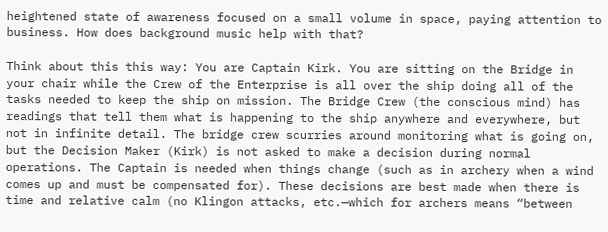heightened state of awareness focused on a small volume in space, paying attention to business. How does background music help with that?

Think about this this way: You are Captain Kirk. You are sitting on the Bridge in your chair while the Crew of the Enterprise is all over the ship doing all of the tasks needed to keep the ship on mission. The Bridge Crew (the conscious mind) has readings that tell them what is happening to the ship anywhere and everywhere, but not in infinite detail. The bridge crew scurries around monitoring what is going on, but the Decision Maker (Kirk) is not asked to make a decision during normal operations. The Captain is needed when things change (such as in archery when a wind comes up and must be compensated for). These decisions are best made when there is time and relative calm (no Klingon attacks, etc.—which for archers means “between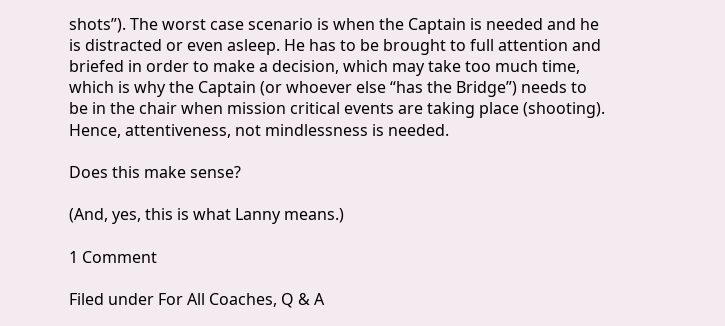shots”). The worst case scenario is when the Captain is needed and he is distracted or even asleep. He has to be brought to full attention and briefed in order to make a decision, which may take too much time, which is why the Captain (or whoever else “has the Bridge”) needs to be in the chair when mission critical events are taking place (shooting). Hence, attentiveness, not mindlessness is needed.

Does this make sense?

(And, yes, this is what Lanny means.)

1 Comment

Filed under For All Coaches, Q & A